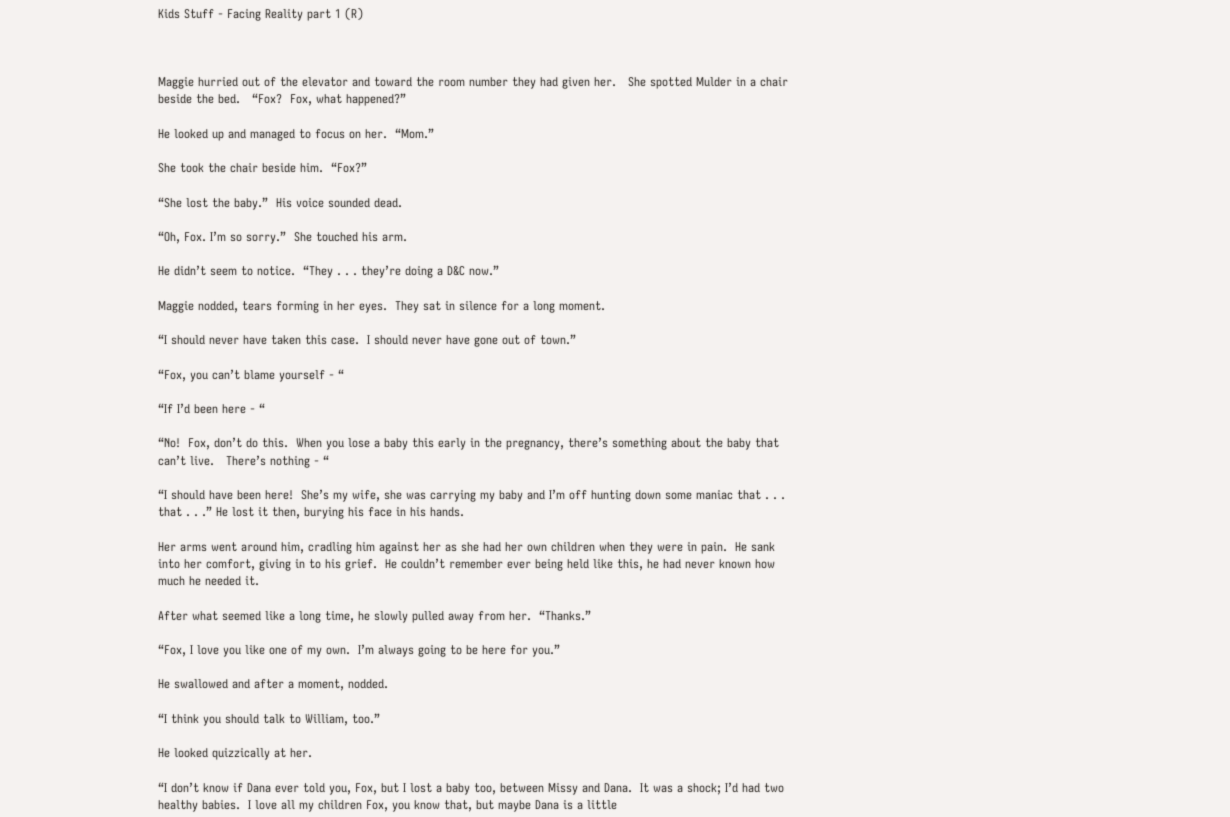Kids Stuff - Facing Reality part 1 (R)



Maggie hurried out of the elevator and toward the room number they had given her.   She spotted Mulder in a chair beside the bed.   “Fox?  Fox, what happened?”

He looked up and managed to focus on her.  “Mom.”

She took the chair beside him.  “Fox?”

“She lost the baby.”  His voice sounded dead.

“Oh, Fox. I’m so sorry.”  She touched his arm.

He didn’t seem to notice.  “They . . . they’re doing a D&C now.”

Maggie nodded, tears forming in her eyes.  They sat in silence for a long moment.

“I should never have taken this case.  I should never have gone out of town.”

“Fox, you can’t blame yourself - “

“If I’d been here - “

“No!  Fox, don’t do this.  When you lose a baby this early in the pregnancy, there’s something about the baby that can’t live.   There’s nothing - “

“I should have been here!  She’s my wife, she was carrying my baby and I’m off hunting down some maniac that . . . that . . .” He lost it then, burying his face in his hands.

Her arms went around him, cradling him against her as she had her own children when they were in pain.  He sank into her comfort, giving in to his grief.  He couldn’t remember ever being held like this, he had never known how much he needed it.

After what seemed like a long time, he slowly pulled away from her.  “Thanks.”

“Fox, I love you like one of my own.  I’m always going to be here for you.”

He swallowed and after a moment, nodded.

“I think you should talk to William, too.”

He looked quizzically at her.

“I don’t know if Dana ever told you, Fox, but I lost a baby too, between Missy and Dana.  It was a shock; I’d had two healthy babies.  I love all my children Fox, you know that, but maybe Dana is a little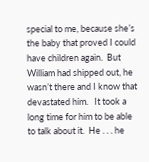special to me, because she’s the baby that proved I could have children again.  But William had shipped out, he wasn’t there and I know that devastated him.   It took a long time for him to be able to talk about it.  He . . . he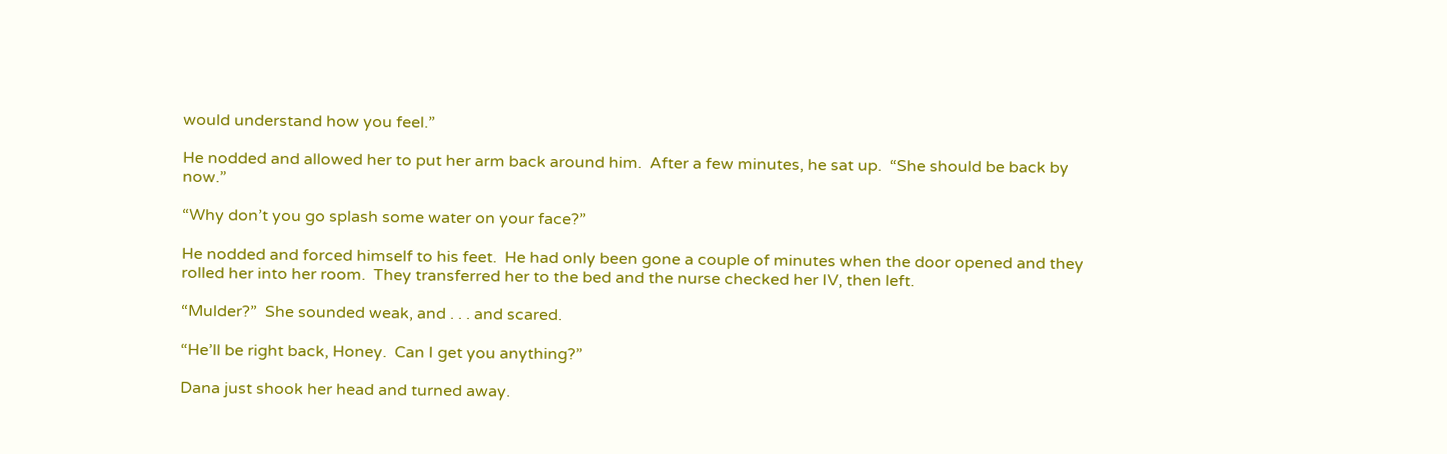would understand how you feel.”

He nodded and allowed her to put her arm back around him.  After a few minutes, he sat up.  “She should be back by now.”

“Why don’t you go splash some water on your face?”

He nodded and forced himself to his feet.  He had only been gone a couple of minutes when the door opened and they rolled her into her room.  They transferred her to the bed and the nurse checked her IV, then left.

“Mulder?”  She sounded weak, and . . . and scared.

“He’ll be right back, Honey.  Can I get you anything?”

Dana just shook her head and turned away.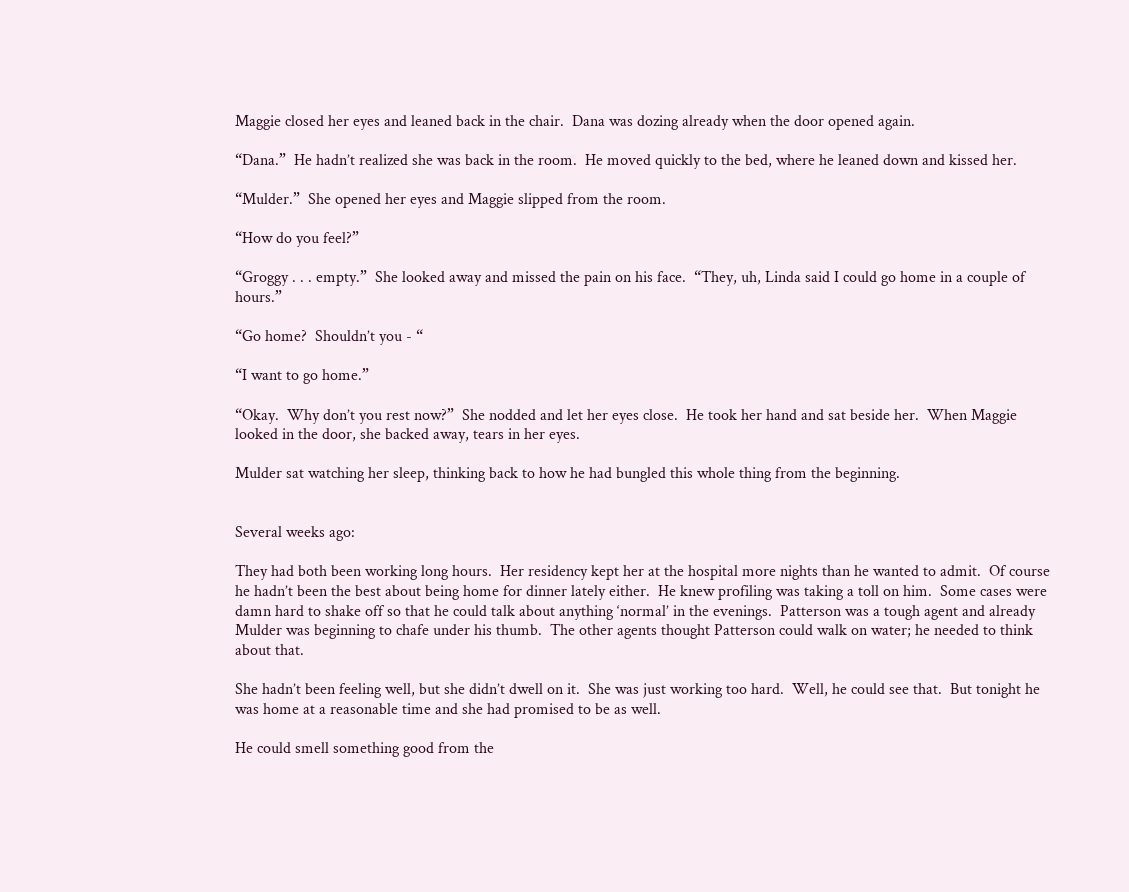Maggie closed her eyes and leaned back in the chair.  Dana was dozing already when the door opened again.

“Dana.”  He hadn’t realized she was back in the room.  He moved quickly to the bed, where he leaned down and kissed her.

“Mulder.”  She opened her eyes and Maggie slipped from the room.

“How do you feel?”

“Groggy . . . empty.”  She looked away and missed the pain on his face.  “They, uh, Linda said I could go home in a couple of hours.”

“Go home?  Shouldn’t you - “

“I want to go home.”

“Okay.  Why don’t you rest now?”  She nodded and let her eyes close.  He took her hand and sat beside her.  When Maggie looked in the door, she backed away, tears in her eyes.

Mulder sat watching her sleep, thinking back to how he had bungled this whole thing from the beginning.


Several weeks ago:

They had both been working long hours.  Her residency kept her at the hospital more nights than he wanted to admit.  Of course he hadn’t been the best about being home for dinner lately either.  He knew profiling was taking a toll on him.  Some cases were damn hard to shake off so that he could talk about anything ‘normal’ in the evenings.  Patterson was a tough agent and already Mulder was beginning to chafe under his thumb.  The other agents thought Patterson could walk on water; he needed to think about that.

She hadn’t been feeling well, but she didn’t dwell on it.  She was just working too hard.  Well, he could see that.  But tonight he was home at a reasonable time and she had promised to be as well.

He could smell something good from the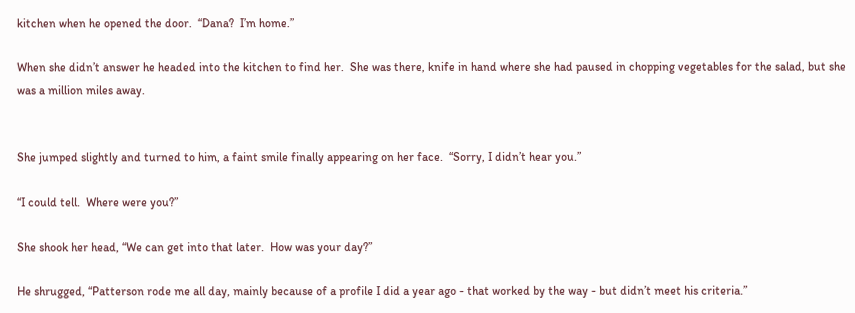kitchen when he opened the door.  “Dana?  I’m home.”

When she didn’t answer he headed into the kitchen to find her.  She was there, knife in hand where she had paused in chopping vegetables for the salad, but she was a million miles away.


She jumped slightly and turned to him, a faint smile finally appearing on her face.  “Sorry, I didn’t hear you.”

“I could tell.  Where were you?”

She shook her head, “We can get into that later.  How was your day?”

He shrugged, “Patterson rode me all day, mainly because of a profile I did a year ago - that worked by the way - but didn’t meet his criteria.”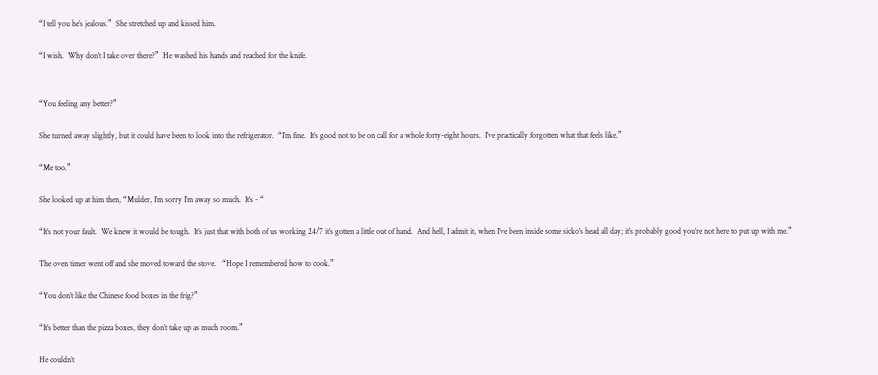“I tell you he’s jealous.”  She stretched up and kissed him.

“I wish.  Why don’t I take over there?”  He washed his hands and reached for the knife.


“You feeling any better?”

She turned away slightly, but it could have been to look into the refrigerator.  “I’m fine.  It’s good not to be on call for a whole forty-eight hours.  I’ve practically forgotten what that feels like.”

“Me too.”

She looked up at him then, “Mulder, I’m sorry I’m away so much.  It’s - “

“It’s not your fault.  We knew it would be tough.  It’s just that with both of us working 24/7 it’s gotten a little out of hand.  And hell, I admit it, when I’ve been inside some sicko’s head all day; it’s probably good you’re not here to put up with me.”

The oven timer went off and she moved toward the stove.   “Hope I remembered how to cook.”

“You don’t like the Chinese food boxes in the frig?”

“It’s better than the pizza boxes, they don’t take up as much room.”

He couldn’t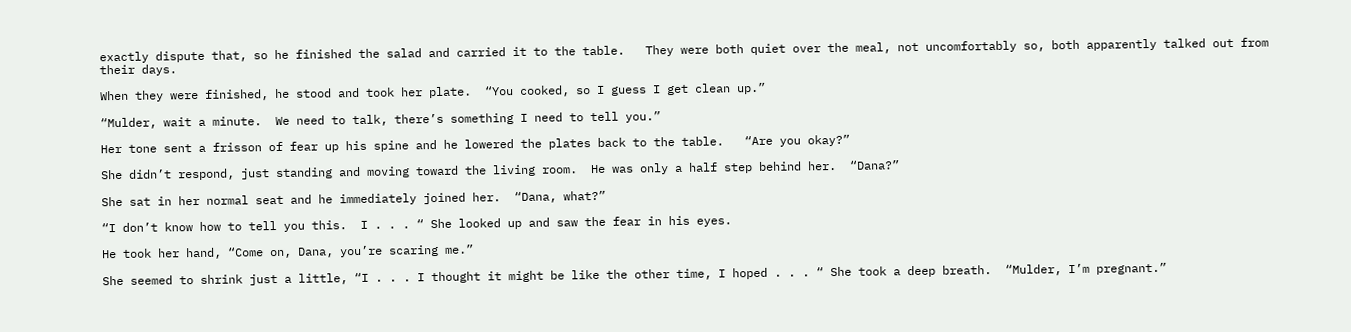exactly dispute that, so he finished the salad and carried it to the table.   They were both quiet over the meal, not uncomfortably so, both apparently talked out from their days.

When they were finished, he stood and took her plate.  “You cooked, so I guess I get clean up.”

“Mulder, wait a minute.  We need to talk, there’s something I need to tell you.”

Her tone sent a frisson of fear up his spine and he lowered the plates back to the table.   “Are you okay?”

She didn’t respond, just standing and moving toward the living room.  He was only a half step behind her.  “Dana?”

She sat in her normal seat and he immediately joined her.  “Dana, what?”

“I don’t know how to tell you this.  I . . . “ She looked up and saw the fear in his eyes.

He took her hand, “Come on, Dana, you’re scaring me.”

She seemed to shrink just a little, “I . . . I thought it might be like the other time, I hoped . . . “ She took a deep breath.  “Mulder, I’m pregnant.”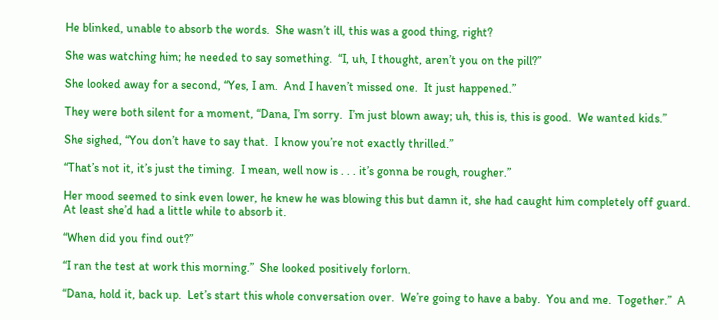He blinked, unable to absorb the words.  She wasn’t ill, this was a good thing, right?

She was watching him; he needed to say something.  “I, uh, I thought, aren’t you on the pill?”

She looked away for a second, “Yes, I am.  And I haven’t missed one.  It just happened.”

They were both silent for a moment, “Dana, I’m sorry.  I’m just blown away; uh, this is, this is good.  We wanted kids.”

She sighed, “You don’t have to say that.  I know you’re not exactly thrilled.”

“That’s not it, it’s just the timing.  I mean, well now is . . . it’s gonna be rough, rougher.”

Her mood seemed to sink even lower, he knew he was blowing this but damn it, she had caught him completely off guard.  At least she’d had a little while to absorb it.

“When did you find out?”

“I ran the test at work this morning.”  She looked positively forlorn.

“Dana, hold it, back up.  Let’s start this whole conversation over.  We’re going to have a baby.  You and me.  Together.”  A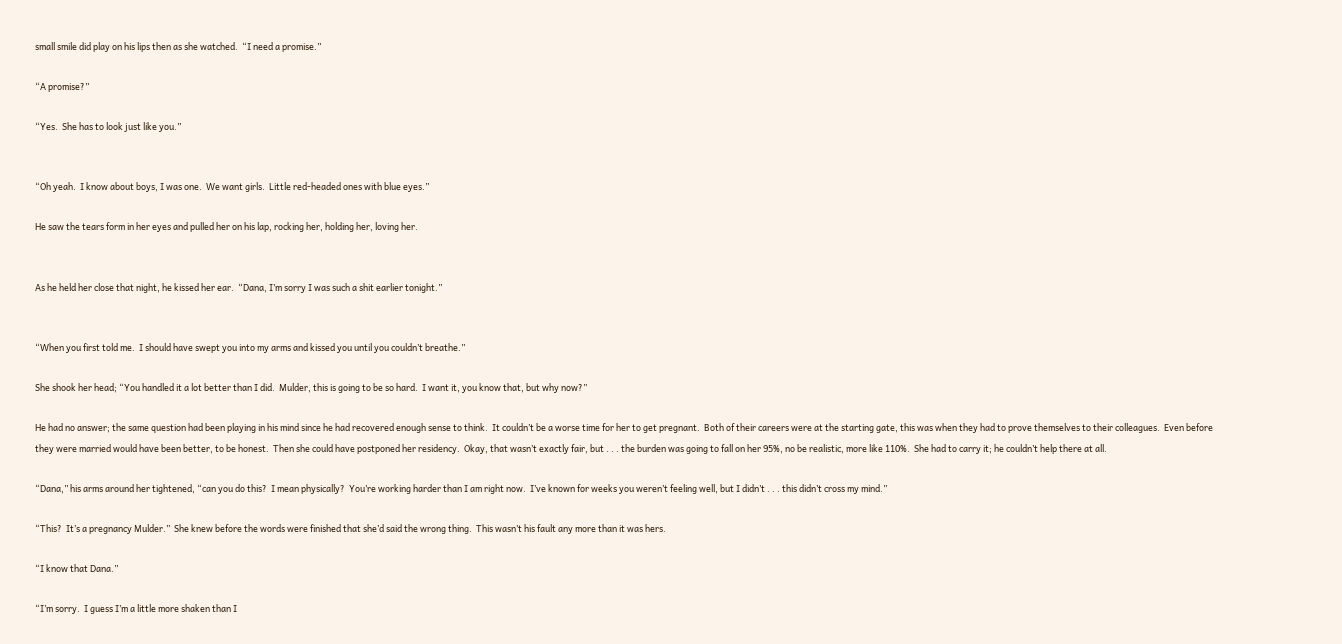small smile did play on his lips then as she watched.  “I need a promise.”

“A promise?”

“Yes.  She has to look just like you.”


“Oh yeah.  I know about boys, I was one.  We want girls.  Little red-headed ones with blue eyes.”

He saw the tears form in her eyes and pulled her on his lap, rocking her, holding her, loving her.


As he held her close that night, he kissed her ear.  “Dana, I’m sorry I was such a shit earlier tonight.”


“When you first told me.  I should have swept you into my arms and kissed you until you couldn’t breathe.”

She shook her head; “You handled it a lot better than I did.  Mulder, this is going to be so hard.  I want it, you know that, but why now?”

He had no answer; the same question had been playing in his mind since he had recovered enough sense to think.  It couldn’t be a worse time for her to get pregnant.  Both of their careers were at the starting gate, this was when they had to prove themselves to their colleagues.  Even before they were married would have been better, to be honest.  Then she could have postponed her residency.  Okay, that wasn’t exactly fair, but . . . the burden was going to fall on her 95%, no be realistic, more like 110%.  She had to carry it; he couldn’t help there at all.

“Dana,” his arms around her tightened, “can you do this?  I mean physically?  You’re working harder than I am right now.  I’ve known for weeks you weren’t feeling well, but I didn’t . . . this didn’t cross my mind.”

“This?  It’s a pregnancy Mulder.”  She knew before the words were finished that she’d said the wrong thing.  This wasn’t his fault any more than it was hers.

“I know that Dana.”

“I’m sorry.  I guess I’m a little more shaken than I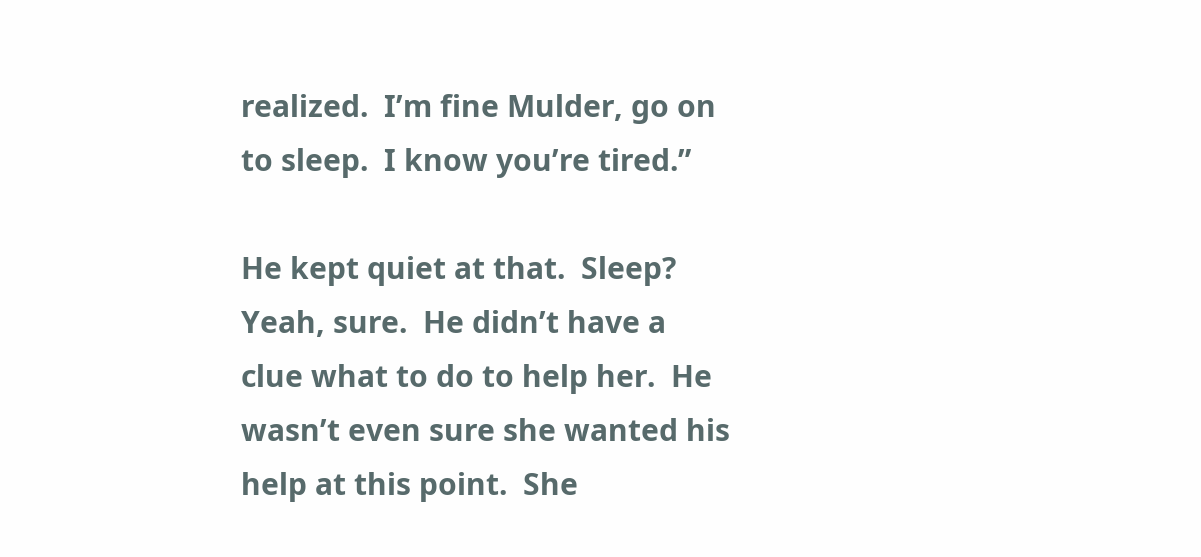realized.  I’m fine Mulder, go on to sleep.  I know you’re tired.”

He kept quiet at that.  Sleep?  Yeah, sure.  He didn’t have a clue what to do to help her.  He wasn’t even sure she wanted his help at this point.  She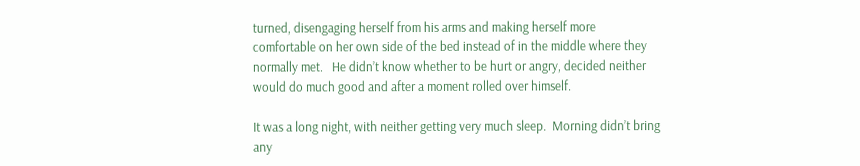turned, disengaging herself from his arms and making herself more comfortable on her own side of the bed instead of in the middle where they normally met.   He didn’t know whether to be hurt or angry, decided neither would do much good and after a moment rolled over himself.

It was a long night, with neither getting very much sleep.  Morning didn’t bring any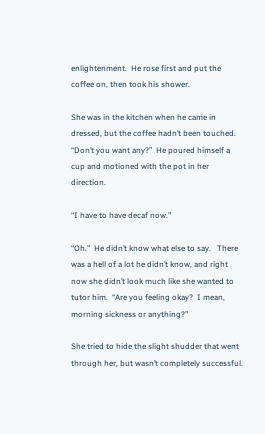enlightenment.  He rose first and put the coffee on, then took his shower.

She was in the kitchen when he came in dressed, but the coffee hadn’t been touched.   “Don’t you want any?”  He poured himself a cup and motioned with the pot in her direction.

“I have to have decaf now.”

“Oh.”  He didn’t know what else to say.   There was a hell of a lot he didn’t know, and right now she didn’t look much like she wanted to tutor him.  “Are you feeling okay?  I mean, morning sickness or anything?”

She tried to hide the slight shudder that went through her, but wasn’t completely successful.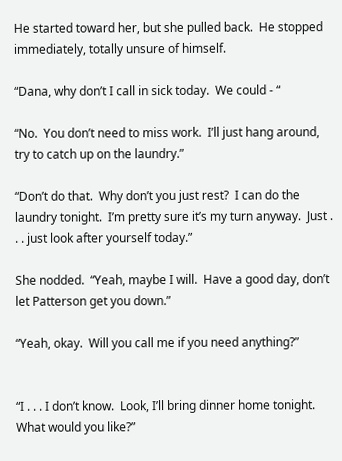He started toward her, but she pulled back.  He stopped immediately, totally unsure of himself.

“Dana, why don’t I call in sick today.  We could - “

“No.  You don’t need to miss work.  I’ll just hang around, try to catch up on the laundry.”

“Don’t do that.  Why don’t you just rest?  I can do the laundry tonight.  I’m pretty sure it’s my turn anyway.  Just . . . just look after yourself today.”

She nodded.  “Yeah, maybe I will.  Have a good day, don’t let Patterson get you down.”

“Yeah, okay.  Will you call me if you need anything?”


“I . . . I don’t know.  Look, I’ll bring dinner home tonight.  What would you like?”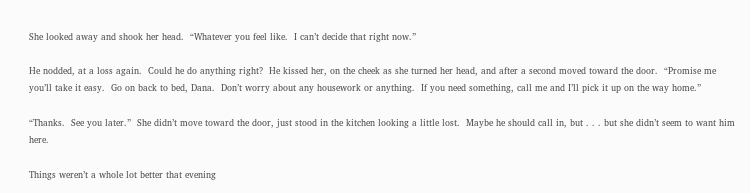She looked away and shook her head.  “Whatever you feel like.  I can’t decide that right now.”

He nodded, at a loss again.  Could he do anything right?  He kissed her, on the cheek as she turned her head, and after a second moved toward the door.  “Promise me you’ll take it easy.  Go on back to bed, Dana.  Don’t worry about any housework or anything.  If you need something, call me and I’ll pick it up on the way home.”

“Thanks.  See you later.”  She didn’t move toward the door, just stood in the kitchen looking a little lost.  Maybe he should call in, but . . . but she didn’t seem to want him here.

Things weren’t a whole lot better that evening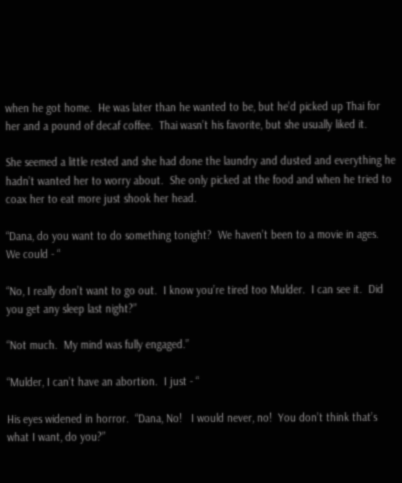when he got home.  He was later than he wanted to be, but he’d picked up Thai for her and a pound of decaf coffee.  Thai wasn’t his favorite, but she usually liked it.

She seemed a little rested and she had done the laundry and dusted and everything he hadn’t wanted her to worry about.  She only picked at the food and when he tried to coax her to eat more just shook her head.

“Dana, do you want to do something tonight?  We haven’t been to a movie in ages.  We could - “

“No, I really don’t want to go out.  I know you’re tired too Mulder.  I can see it.  Did you get any sleep last night?”

“Not much.  My mind was fully engaged.”

“Mulder, I can’t have an abortion.  I just - “

His eyes widened in horror.  “Dana, No!   I would never, no!  You don’t think that’s what I want, do you?”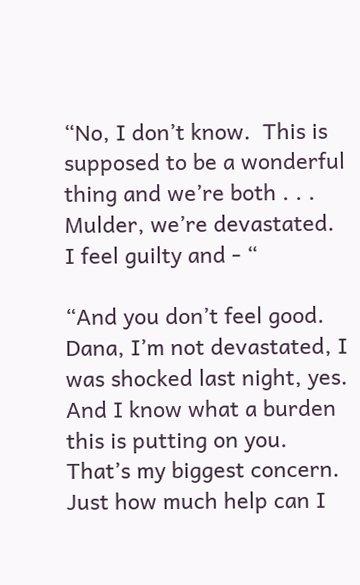“No, I don’t know.  This is supposed to be a wonderful thing and we’re both . . . Mulder, we’re devastated.  I feel guilty and - “

“And you don’t feel good.  Dana, I’m not devastated, I was shocked last night, yes.  And I know what a burden this is putting on you.  That’s my biggest concern.  Just how much help can I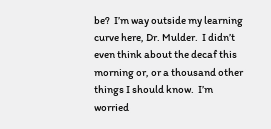be?  I’m way outside my learning curve here, Dr. Mulder.  I didn’t even think about the decaf this morning or, or a thousand other things I should know.  I’m worried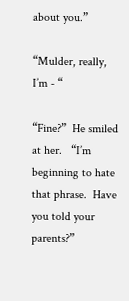about you.”

“Mulder, really, I’m - “

“Fine?”  He smiled at her.   “I’m beginning to hate that phrase.  Have you told your parents?”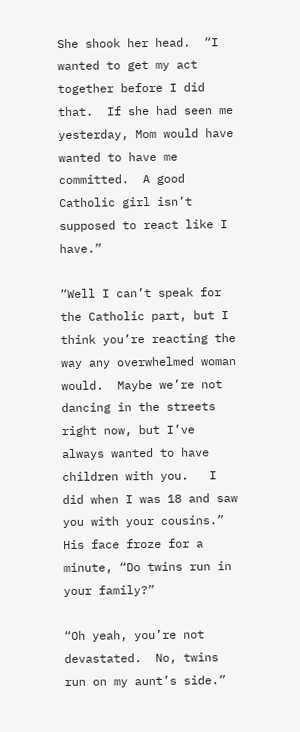She shook her head.  “I wanted to get my act together before I did that.  If she had seen me yesterday, Mom would have wanted to have me committed.  A good Catholic girl isn’t supposed to react like I have.”

“Well I can’t speak for the Catholic part, but I think you’re reacting the way any overwhelmed woman would.  Maybe we’re not dancing in the streets right now, but I’ve always wanted to have children with you.   I did when I was 18 and saw you with your cousins.”  His face froze for a minute, “Do twins run in your family?”

“Oh yeah, you’re not devastated.  No, twins run on my aunt’s side.”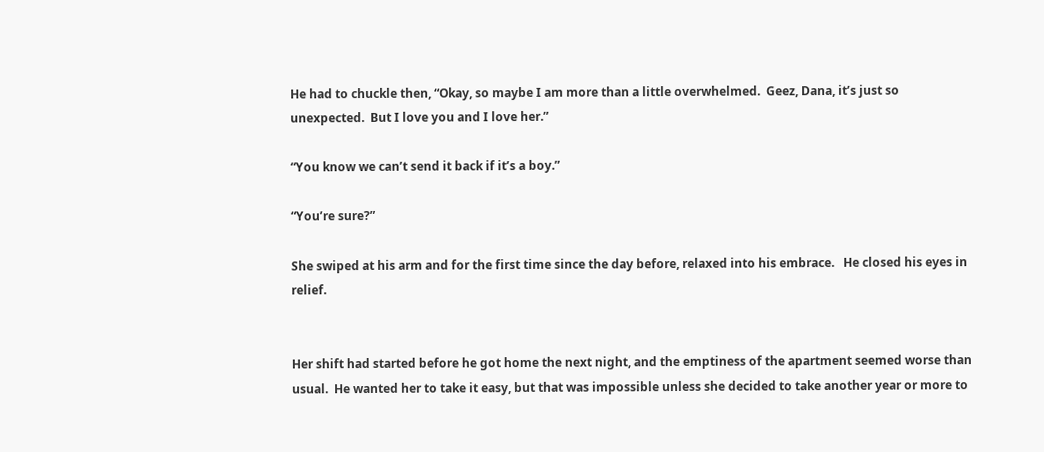He had to chuckle then, “Okay, so maybe I am more than a little overwhelmed.  Geez, Dana, it’s just so unexpected.  But I love you and I love her.”

“You know we can’t send it back if it’s a boy.”

“You’re sure?”

She swiped at his arm and for the first time since the day before, relaxed into his embrace.   He closed his eyes in relief.


Her shift had started before he got home the next night, and the emptiness of the apartment seemed worse than usual.  He wanted her to take it easy, but that was impossible unless she decided to take another year or more to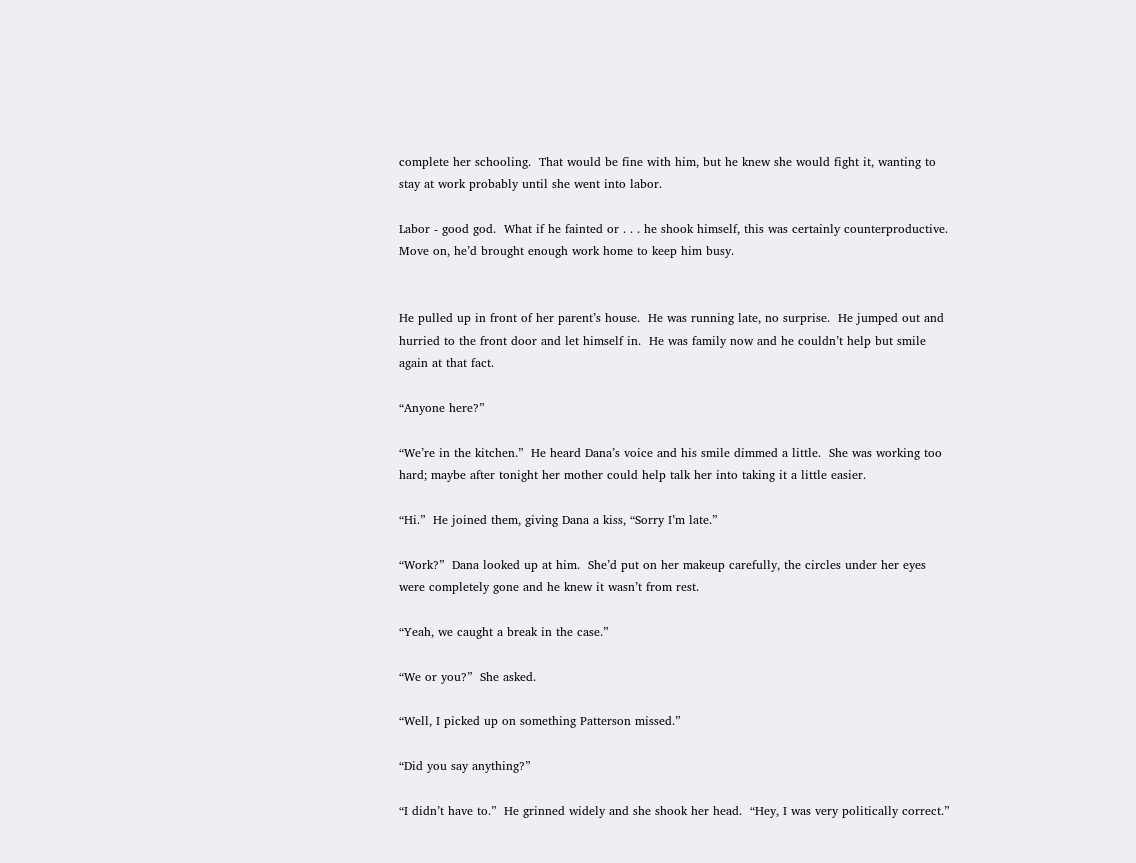complete her schooling.  That would be fine with him, but he knew she would fight it, wanting to stay at work probably until she went into labor.

Labor - good god.  What if he fainted or . . . he shook himself, this was certainly counterproductive.  Move on, he’d brought enough work home to keep him busy.


He pulled up in front of her parent’s house.  He was running late, no surprise.  He jumped out and hurried to the front door and let himself in.  He was family now and he couldn’t help but smile again at that fact.

“Anyone here?”

“We’re in the kitchen.”  He heard Dana’s voice and his smile dimmed a little.  She was working too hard; maybe after tonight her mother could help talk her into taking it a little easier.

“Hi.”  He joined them, giving Dana a kiss, “Sorry I’m late.”

“Work?”  Dana looked up at him.  She’d put on her makeup carefully, the circles under her eyes were completely gone and he knew it wasn’t from rest.

“Yeah, we caught a break in the case.”

“We or you?”  She asked.

“Well, I picked up on something Patterson missed.”

“Did you say anything?”

“I didn’t have to.”  He grinned widely and she shook her head.  “Hey, I was very politically correct.”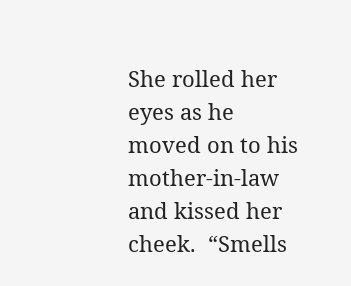She rolled her eyes as he moved on to his mother-in-law and kissed her cheek.  “Smells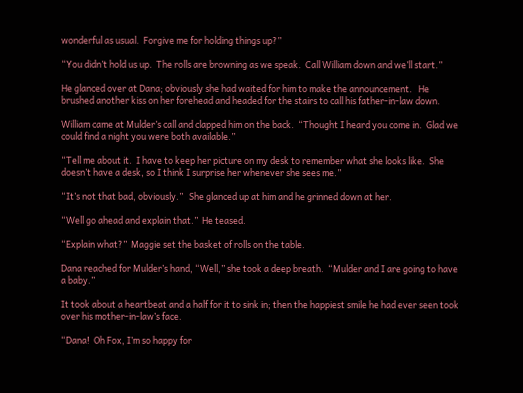wonderful as usual.  Forgive me for holding things up?”

“You didn’t hold us up.  The rolls are browning as we speak.  Call William down and we’ll start.”

He glanced over at Dana; obviously she had waited for him to make the announcement.   He brushed another kiss on her forehead and headed for the stairs to call his father-in-law down.

William came at Mulder’s call and clapped him on the back.  “Thought I heard you come in.  Glad we could find a night you were both available.”

“Tell me about it.  I have to keep her picture on my desk to remember what she looks like.  She doesn’t have a desk, so I think I surprise her whenever she sees me.”

“It’s not that bad, obviously.”   She glanced up at him and he grinned down at her.

“Well go ahead and explain that.”  He teased.

“Explain what?”  Maggie set the basket of rolls on the table.

Dana reached for Mulder’s hand, “Well,” she took a deep breath.  “Mulder and I are going to have a baby.”

It took about a heartbeat and a half for it to sink in; then the happiest smile he had ever seen took over his mother-in-law’s face.

“Dana!  Oh Fox, I’m so happy for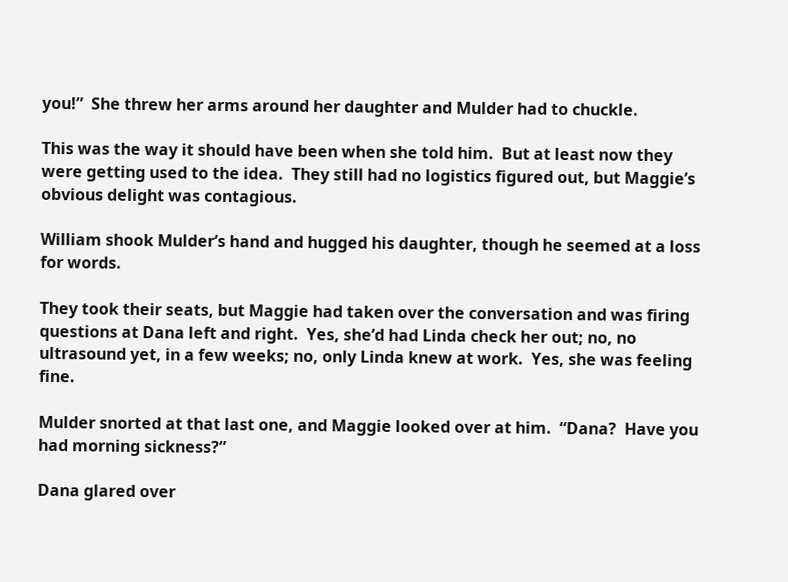you!”  She threw her arms around her daughter and Mulder had to chuckle.

This was the way it should have been when she told him.  But at least now they were getting used to the idea.  They still had no logistics figured out, but Maggie’s obvious delight was contagious.

William shook Mulder’s hand and hugged his daughter, though he seemed at a loss for words.

They took their seats, but Maggie had taken over the conversation and was firing questions at Dana left and right.  Yes, she’d had Linda check her out; no, no ultrasound yet, in a few weeks; no, only Linda knew at work.  Yes, she was feeling fine.

Mulder snorted at that last one, and Maggie looked over at him.  “Dana?  Have you had morning sickness?”

Dana glared over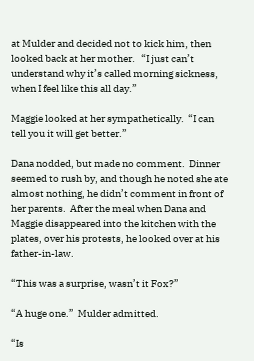at Mulder and decided not to kick him, then looked back at her mother.   “I just can’t understand why it’s called morning sickness, when I feel like this all day.”

Maggie looked at her sympathetically.  “I can tell you it will get better.”

Dana nodded, but made no comment.  Dinner seemed to rush by, and though he noted she ate almost nothing, he didn’t comment in front of her parents.  After the meal when Dana and Maggie disappeared into the kitchen with the plates, over his protests, he looked over at his father-in-law.

“This was a surprise, wasn’t it Fox?”

“A huge one.”  Mulder admitted.

“Is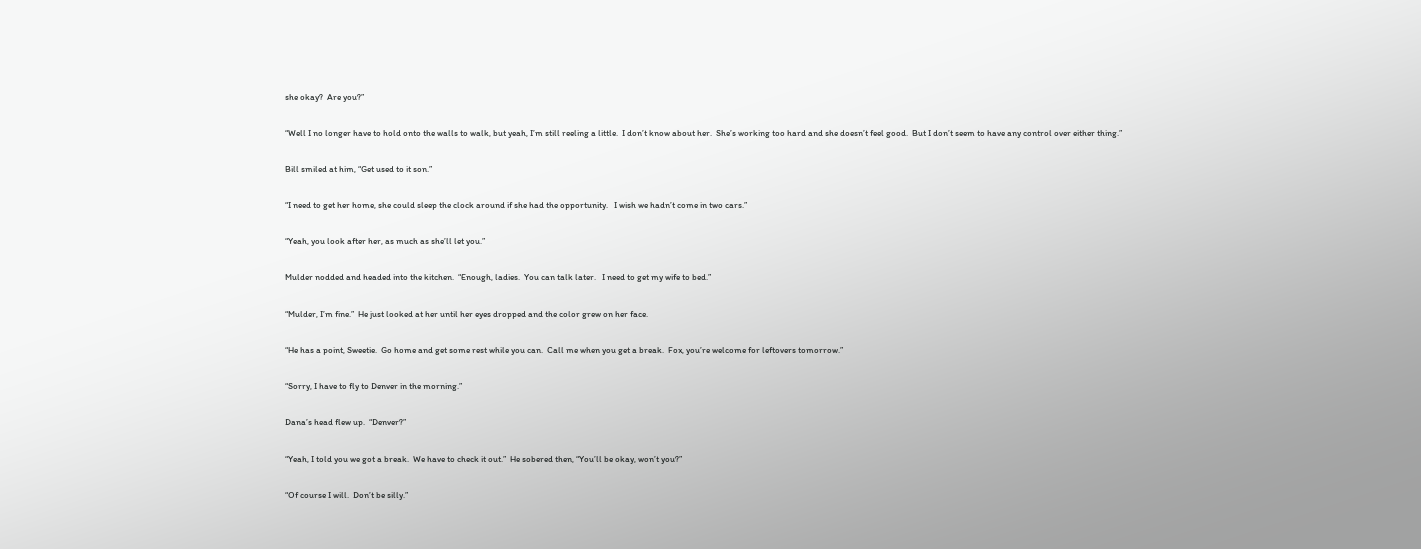she okay?  Are you?”

“Well I no longer have to hold onto the walls to walk, but yeah, I’m still reeling a little.  I don’t know about her.  She’s working too hard and she doesn’t feel good.  But I don’t seem to have any control over either thing.”

Bill smiled at him, “Get used to it son.”

“I need to get her home, she could sleep the clock around if she had the opportunity.   I wish we hadn’t come in two cars.”

“Yeah, you look after her, as much as she’ll let you.”

Mulder nodded and headed into the kitchen.  “Enough, ladies.  You can talk later.   I need to get my wife to bed.”

“Mulder, I’m fine.”  He just looked at her until her eyes dropped and the color grew on her face.

“He has a point, Sweetie.  Go home and get some rest while you can.  Call me when you get a break.  Fox, you’re welcome for leftovers tomorrow.”

“Sorry, I have to fly to Denver in the morning.”

Dana’s head flew up.  “Denver?”

“Yeah, I told you we got a break.  We have to check it out.”  He sobered then, “You’ll be okay, won’t you?”

“Of course I will.  Don’t be silly.”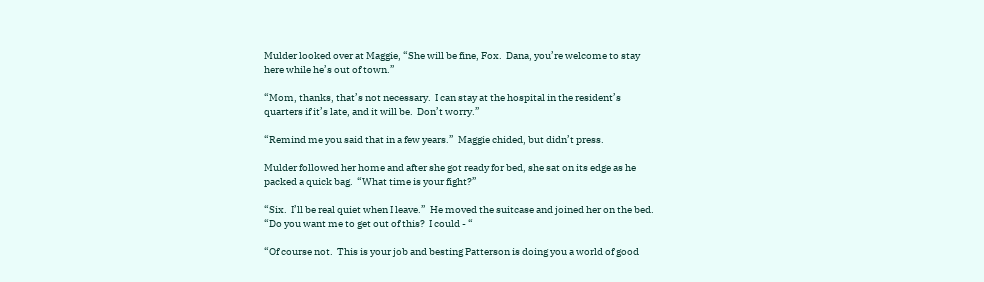Mulder looked over at Maggie, “She will be fine, Fox.  Dana, you’re welcome to stay here while he’s out of town.”

“Mom, thanks, that’s not necessary.  I can stay at the hospital in the resident’s quarters if it’s late, and it will be.  Don’t worry.”

“Remind me you said that in a few years.”  Maggie chided, but didn’t press.

Mulder followed her home and after she got ready for bed, she sat on its edge as he packed a quick bag.  “What time is your fight?”

“Six.  I’ll be real quiet when I leave.”  He moved the suitcase and joined her on the bed.  “Do you want me to get out of this?  I could - “

“Of course not.  This is your job and besting Patterson is doing you a world of good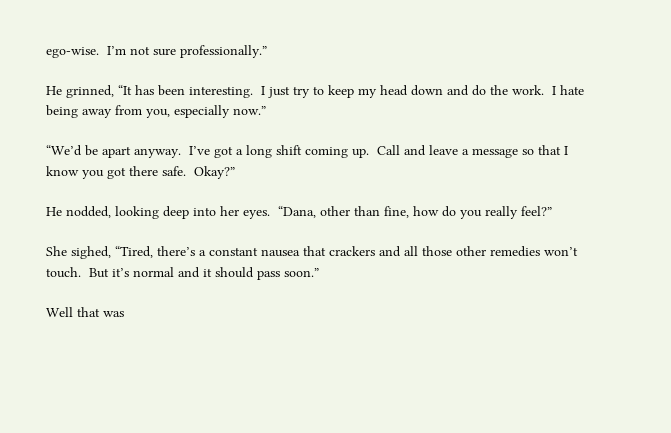ego-wise.  I’m not sure professionally.”

He grinned, “It has been interesting.  I just try to keep my head down and do the work.  I hate being away from you, especially now.”

“We’d be apart anyway.  I’ve got a long shift coming up.  Call and leave a message so that I know you got there safe.  Okay?”

He nodded, looking deep into her eyes.  “Dana, other than fine, how do you really feel?”

She sighed, “Tired, there’s a constant nausea that crackers and all those other remedies won’t touch.  But it’s normal and it should pass soon.”

Well that was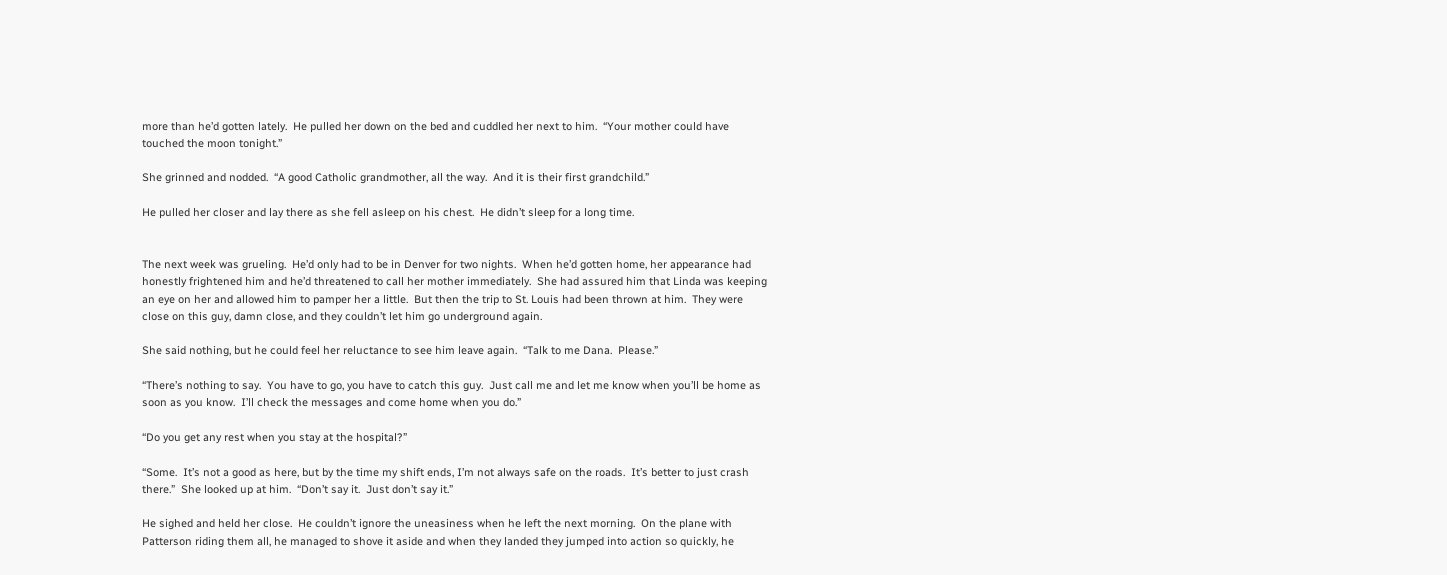more than he’d gotten lately.  He pulled her down on the bed and cuddled her next to him.  “Your mother could have touched the moon tonight.”

She grinned and nodded.  “A good Catholic grandmother, all the way.  And it is their first grandchild.”

He pulled her closer and lay there as she fell asleep on his chest.  He didn’t sleep for a long time.


The next week was grueling.  He’d only had to be in Denver for two nights.  When he’d gotten home, her appearance had honestly frightened him and he’d threatened to call her mother immediately.  She had assured him that Linda was keeping an eye on her and allowed him to pamper her a little.  But then the trip to St. Louis had been thrown at him.  They were close on this guy, damn close, and they couldn’t let him go underground again.

She said nothing, but he could feel her reluctance to see him leave again.  “Talk to me Dana.  Please.”

“There’s nothing to say.  You have to go, you have to catch this guy.  Just call me and let me know when you’ll be home as soon as you know.  I’ll check the messages and come home when you do.”

“Do you get any rest when you stay at the hospital?”

“Some.  It’s not a good as here, but by the time my shift ends, I’m not always safe on the roads.  It’s better to just crash there.”  She looked up at him.  “Don’t say it.  Just don’t say it.”

He sighed and held her close.  He couldn’t ignore the uneasiness when he left the next morning.  On the plane with Patterson riding them all, he managed to shove it aside and when they landed they jumped into action so quickly, he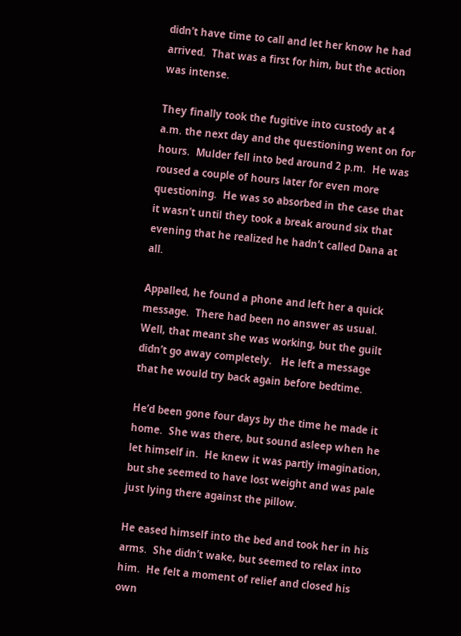didn’t have time to call and let her know he had arrived.  That was a first for him, but the action was intense.

They finally took the fugitive into custody at 4 a.m. the next day and the questioning went on for hours.  Mulder fell into bed around 2 p.m.  He was roused a couple of hours later for even more questioning.  He was so absorbed in the case that it wasn’t until they took a break around six that evening that he realized he hadn’t called Dana at all.

Appalled, he found a phone and left her a quick message.  There had been no answer as usual.  Well, that meant she was working, but the guilt didn’t go away completely.   He left a message that he would try back again before bedtime.

He’d been gone four days by the time he made it home.  She was there, but sound asleep when he let himself in.  He knew it was partly imagination, but she seemed to have lost weight and was pale just lying there against the pillow.

He eased himself into the bed and took her in his arms.  She didn’t wake, but seemed to relax into him.  He felt a moment of relief and closed his own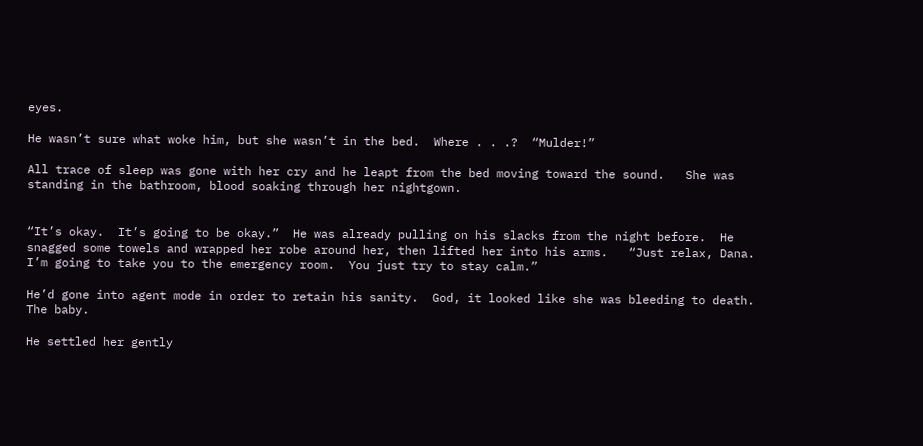eyes.

He wasn’t sure what woke him, but she wasn’t in the bed.  Where . . .?  “Mulder!”

All trace of sleep was gone with her cry and he leapt from the bed moving toward the sound.   She was standing in the bathroom, blood soaking through her nightgown.


“It’s okay.  It’s going to be okay.”  He was already pulling on his slacks from the night before.  He snagged some towels and wrapped her robe around her, then lifted her into his arms.   “Just relax, Dana.  I’m going to take you to the emergency room.  You just try to stay calm.”

He’d gone into agent mode in order to retain his sanity.  God, it looked like she was bleeding to death.  The baby.

He settled her gently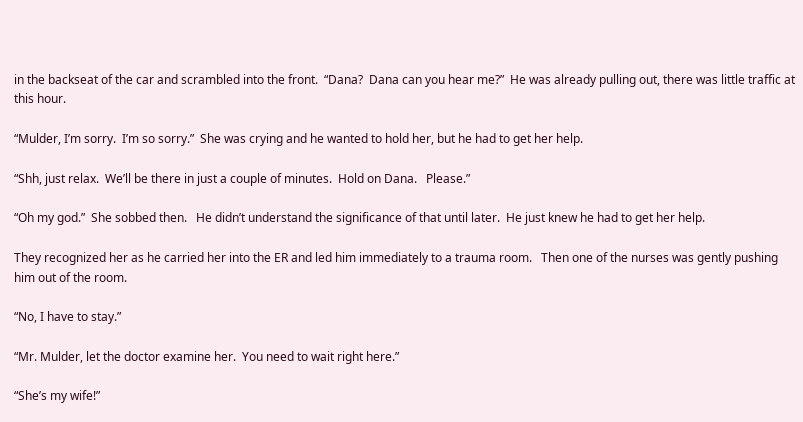in the backseat of the car and scrambled into the front.  “Dana?  Dana can you hear me?”  He was already pulling out, there was little traffic at this hour.

“Mulder, I’m sorry.  I’m so sorry.”  She was crying and he wanted to hold her, but he had to get her help.

“Shh, just relax.  We’ll be there in just a couple of minutes.  Hold on Dana.   Please.”

“Oh my god.”  She sobbed then.   He didn’t understand the significance of that until later.  He just knew he had to get her help.

They recognized her as he carried her into the ER and led him immediately to a trauma room.   Then one of the nurses was gently pushing him out of the room.

“No, I have to stay.”

“Mr. Mulder, let the doctor examine her.  You need to wait right here.”

“She’s my wife!”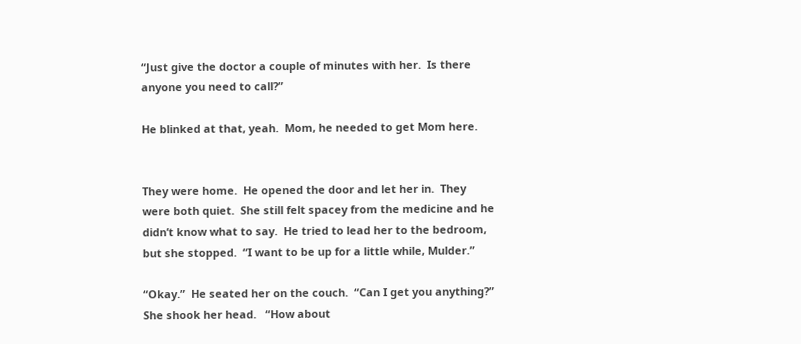“Just give the doctor a couple of minutes with her.  Is there anyone you need to call?”

He blinked at that, yeah.  Mom, he needed to get Mom here.


They were home.  He opened the door and let her in.  They were both quiet.  She still felt spacey from the medicine and he didn’t know what to say.  He tried to lead her to the bedroom, but she stopped.  “I want to be up for a little while, Mulder.”

“Okay.”  He seated her on the couch.  “Can I get you anything?”  She shook her head.   “How about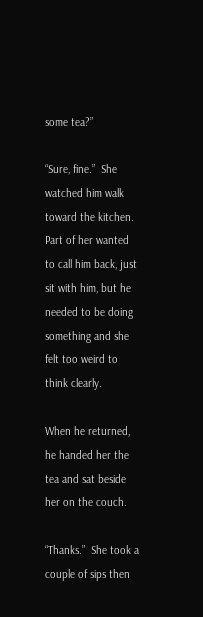some tea?”

“Sure, fine.”  She watched him walk toward the kitchen.  Part of her wanted to call him back, just sit with him, but he needed to be doing something and she felt too weird to think clearly.

When he returned, he handed her the tea and sat beside her on the couch.

“Thanks.”  She took a couple of sips then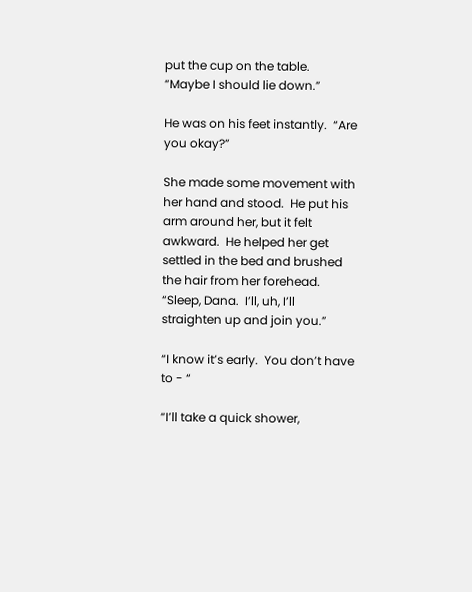put the cup on the table.  “Maybe I should lie down.”

He was on his feet instantly.  “Are you okay?”

She made some movement with her hand and stood.  He put his arm around her, but it felt awkward.  He helped her get settled in the bed and brushed the hair from her forehead.   “Sleep, Dana.  I’ll, uh, I’ll straighten up and join you.”

“I know it’s early.  You don’t have to - “

“I’ll take a quick shower,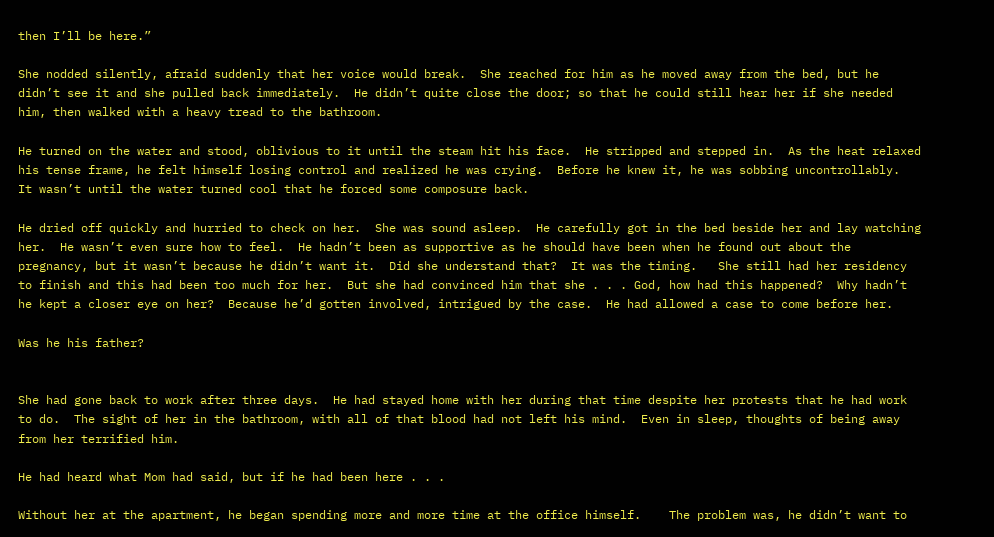then I’ll be here.”

She nodded silently, afraid suddenly that her voice would break.  She reached for him as he moved away from the bed, but he didn’t see it and she pulled back immediately.  He didn’t quite close the door; so that he could still hear her if she needed him, then walked with a heavy tread to the bathroom.

He turned on the water and stood, oblivious to it until the steam hit his face.  He stripped and stepped in.  As the heat relaxed his tense frame, he felt himself losing control and realized he was crying.  Before he knew it, he was sobbing uncontrollably.  It wasn’t until the water turned cool that he forced some composure back.

He dried off quickly and hurried to check on her.  She was sound asleep.  He carefully got in the bed beside her and lay watching her.  He wasn’t even sure how to feel.  He hadn’t been as supportive as he should have been when he found out about the pregnancy, but it wasn’t because he didn’t want it.  Did she understand that?  It was the timing.   She still had her residency to finish and this had been too much for her.  But she had convinced him that she . . . God, how had this happened?  Why hadn’t he kept a closer eye on her?  Because he’d gotten involved, intrigued by the case.  He had allowed a case to come before her.

Was he his father?


She had gone back to work after three days.  He had stayed home with her during that time despite her protests that he had work to do.  The sight of her in the bathroom, with all of that blood had not left his mind.  Even in sleep, thoughts of being away from her terrified him.

He had heard what Mom had said, but if he had been here . . .

Without her at the apartment, he began spending more and more time at the office himself.    The problem was, he didn’t want to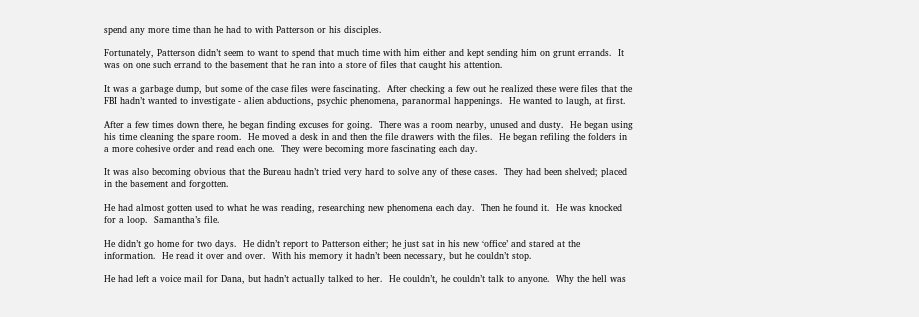spend any more time than he had to with Patterson or his disciples.

Fortunately, Patterson didn’t seem to want to spend that much time with him either and kept sending him on grunt errands.  It was on one such errand to the basement that he ran into a store of files that caught his attention.

It was a garbage dump, but some of the case files were fascinating.  After checking a few out he realized these were files that the FBI hadn’t wanted to investigate - alien abductions, psychic phenomena, paranormal happenings.  He wanted to laugh, at first.

After a few times down there, he began finding excuses for going.  There was a room nearby, unused and dusty.  He began using his time cleaning the spare room.  He moved a desk in and then the file drawers with the files.  He began refiling the folders in a more cohesive order and read each one.  They were becoming more fascinating each day.

It was also becoming obvious that the Bureau hadn’t tried very hard to solve any of these cases.  They had been shelved; placed in the basement and forgotten.

He had almost gotten used to what he was reading, researching new phenomena each day.  Then he found it.  He was knocked for a loop.  Samantha’s file.

He didn’t go home for two days.  He didn’t report to Patterson either; he just sat in his new ‘office’ and stared at the information.  He read it over and over.  With his memory it hadn’t been necessary, but he couldn’t stop.

He had left a voice mail for Dana, but hadn’t actually talked to her.  He couldn’t, he couldn’t talk to anyone.  Why the hell was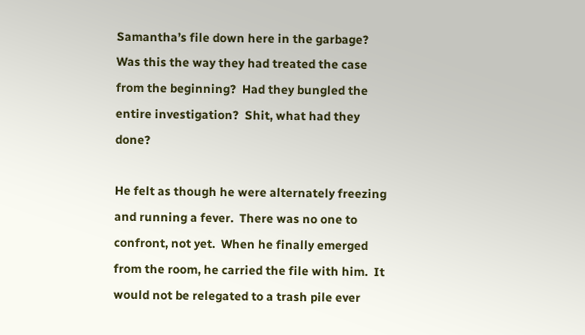Samantha’s file down here in the garbage?   Was this the way they had treated the case from the beginning?  Had they bungled the entire investigation?  Shit, what had they done?

He felt as though he were alternately freezing and running a fever.  There was no one to confront, not yet.  When he finally emerged from the room, he carried the file with him.  It would not be relegated to a trash pile ever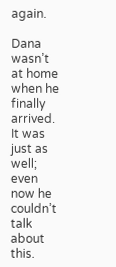again.

Dana wasn’t at home when he finally arrived.  It was just as well; even now he couldn’t talk about this.